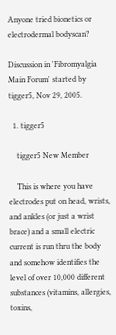Anyone tried bionetics or electrodermal bodyscan?

Discussion in 'Fibromyalgia Main Forum' started by tigger5, Nov 29, 2005.

  1. tigger5

    tigger5 New Member

    This is where you have electrodes put on head, wrists, and ankles (or just a wrist brace) and a small electric current is run thru the body and somehow identifies the level of over 10,000 different substances (vitamins, allergies, toxins,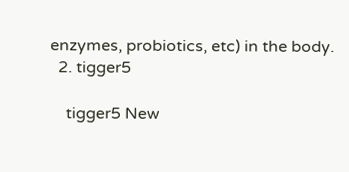enzymes, probiotics, etc) in the body.
  2. tigger5

    tigger5 New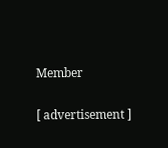Member

[ advertisement ]